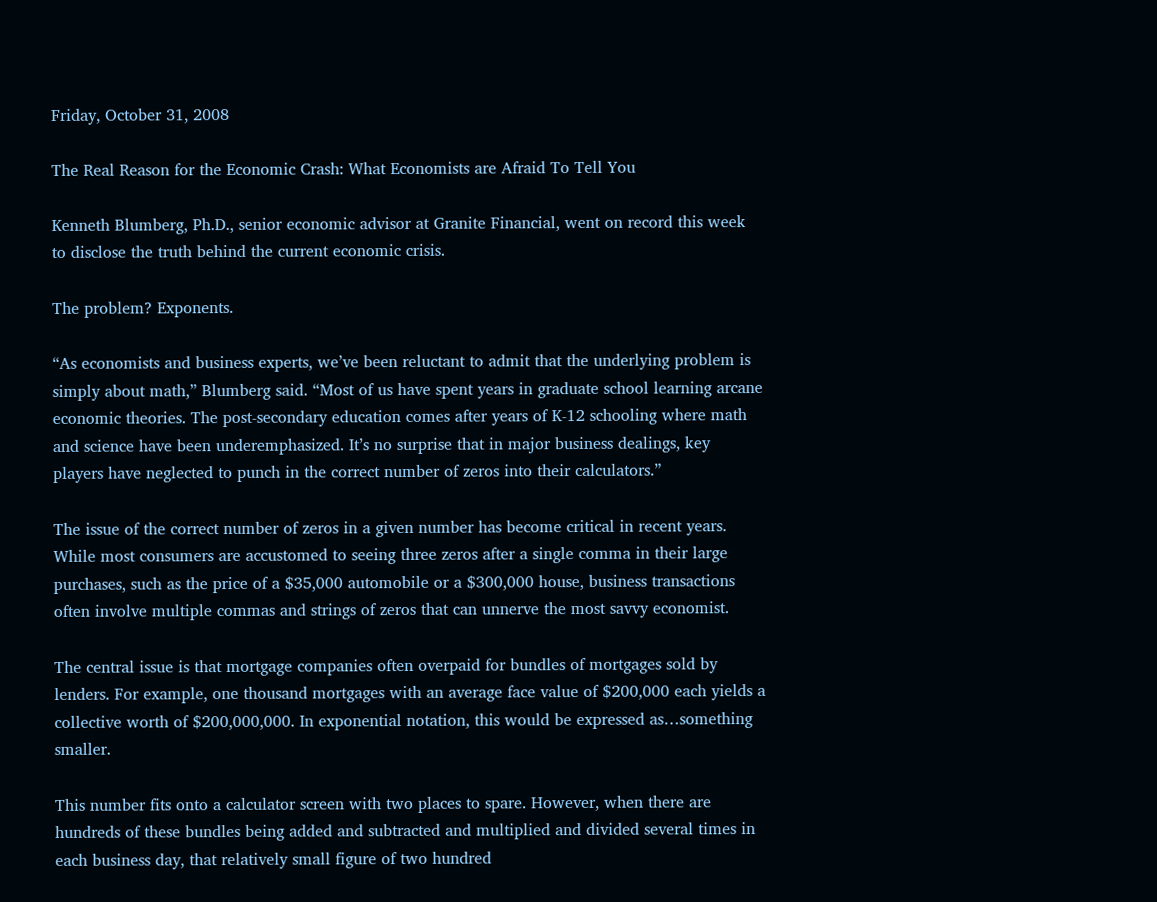Friday, October 31, 2008

The Real Reason for the Economic Crash: What Economists are Afraid To Tell You

Kenneth Blumberg, Ph.D., senior economic advisor at Granite Financial, went on record this week to disclose the truth behind the current economic crisis.

The problem? Exponents.

“As economists and business experts, we’ve been reluctant to admit that the underlying problem is simply about math,” Blumberg said. “Most of us have spent years in graduate school learning arcane economic theories. The post-secondary education comes after years of K-12 schooling where math and science have been underemphasized. It’s no surprise that in major business dealings, key players have neglected to punch in the correct number of zeros into their calculators.”

The issue of the correct number of zeros in a given number has become critical in recent years. While most consumers are accustomed to seeing three zeros after a single comma in their large purchases, such as the price of a $35,000 automobile or a $300,000 house, business transactions often involve multiple commas and strings of zeros that can unnerve the most savvy economist.

The central issue is that mortgage companies often overpaid for bundles of mortgages sold by lenders. For example, one thousand mortgages with an average face value of $200,000 each yields a collective worth of $200,000,000. In exponential notation, this would be expressed as…something smaller.

This number fits onto a calculator screen with two places to spare. However, when there are hundreds of these bundles being added and subtracted and multiplied and divided several times in each business day, that relatively small figure of two hundred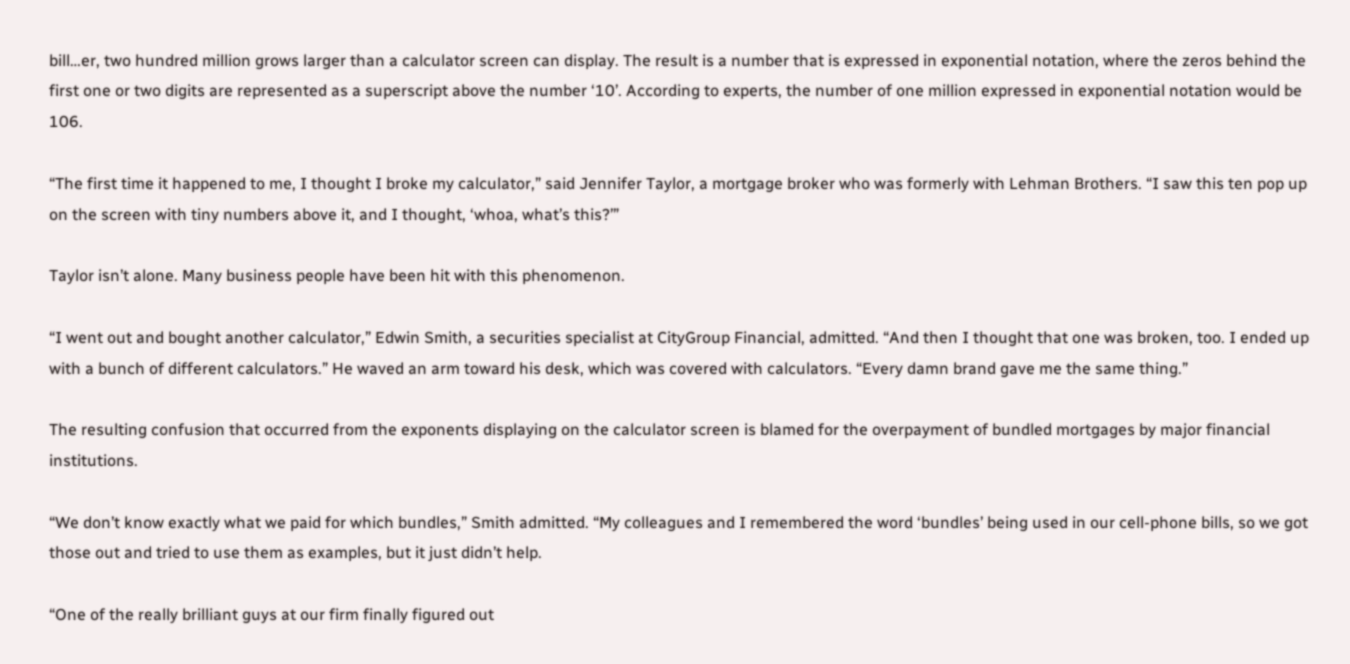bill…er, two hundred million grows larger than a calculator screen can display. The result is a number that is expressed in exponential notation, where the zeros behind the first one or two digits are represented as a superscript above the number ‘10’. According to experts, the number of one million expressed in exponential notation would be 106.

“The first time it happened to me, I thought I broke my calculator,” said Jennifer Taylor, a mortgage broker who was formerly with Lehman Brothers. “I saw this ten pop up on the screen with tiny numbers above it, and I thought, ‘whoa, what’s this?’”

Taylor isn’t alone. Many business people have been hit with this phenomenon.

“I went out and bought another calculator,” Edwin Smith, a securities specialist at CityGroup Financial, admitted. “And then I thought that one was broken, too. I ended up with a bunch of different calculators.” He waved an arm toward his desk, which was covered with calculators. “Every damn brand gave me the same thing.”

The resulting confusion that occurred from the exponents displaying on the calculator screen is blamed for the overpayment of bundled mortgages by major financial institutions.

“We don’t know exactly what we paid for which bundles,” Smith admitted. “My colleagues and I remembered the word ‘bundles’ being used in our cell-phone bills, so we got those out and tried to use them as examples, but it just didn’t help.

“One of the really brilliant guys at our firm finally figured out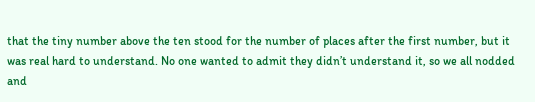that the tiny number above the ten stood for the number of places after the first number, but it was real hard to understand. No one wanted to admit they didn’t understand it, so we all nodded and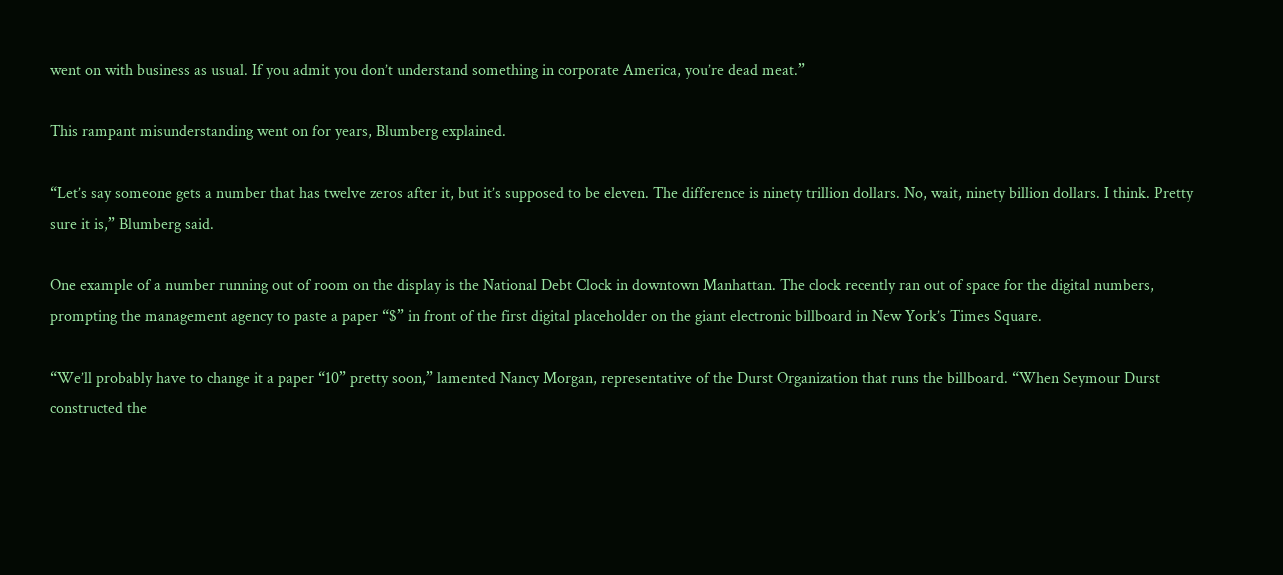went on with business as usual. If you admit you don’t understand something in corporate America, you’re dead meat.”

This rampant misunderstanding went on for years, Blumberg explained.

“Let’s say someone gets a number that has twelve zeros after it, but it’s supposed to be eleven. The difference is ninety trillion dollars. No, wait, ninety billion dollars. I think. Pretty sure it is,” Blumberg said.

One example of a number running out of room on the display is the National Debt Clock in downtown Manhattan. The clock recently ran out of space for the digital numbers, prompting the management agency to paste a paper “$” in front of the first digital placeholder on the giant electronic billboard in New York’s Times Square.

“We’ll probably have to change it a paper “10” pretty soon,” lamented Nancy Morgan, representative of the Durst Organization that runs the billboard. “When Seymour Durst constructed the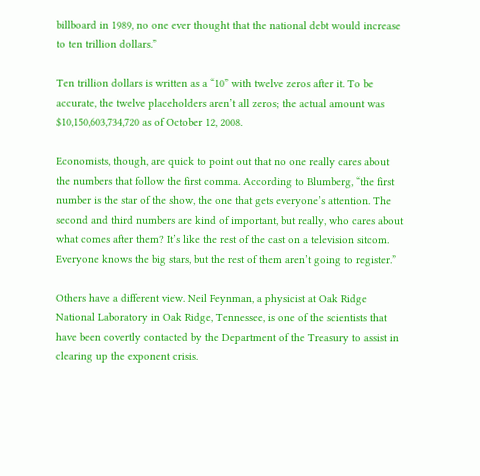billboard in 1989, no one ever thought that the national debt would increase to ten trillion dollars.”

Ten trillion dollars is written as a “10” with twelve zeros after it. To be accurate, the twelve placeholders aren’t all zeros; the actual amount was $10,150,603,734,720 as of October 12, 2008.

Economists, though, are quick to point out that no one really cares about the numbers that follow the first comma. According to Blumberg, “the first number is the star of the show, the one that gets everyone’s attention. The second and third numbers are kind of important, but really, who cares about what comes after them? It’s like the rest of the cast on a television sitcom. Everyone knows the big stars, but the rest of them aren’t going to register.”

Others have a different view. Neil Feynman, a physicist at Oak Ridge National Laboratory in Oak Ridge, Tennessee, is one of the scientists that have been covertly contacted by the Department of the Treasury to assist in clearing up the exponent crisis.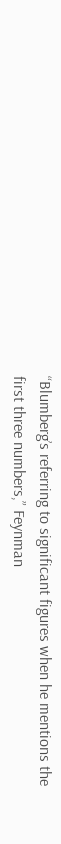“Blumberg’s referring to significant figures when he mentions the first three numbers,” Feynman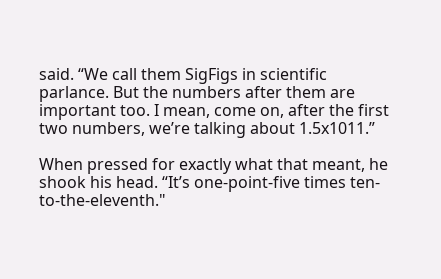said. “We call them SigFigs in scientific parlance. But the numbers after them are important too. I mean, come on, after the first two numbers, we’re talking about 1.5x1011.”

When pressed for exactly what that meant, he shook his head. “It’s one-point-five times ten-to-the-eleventh."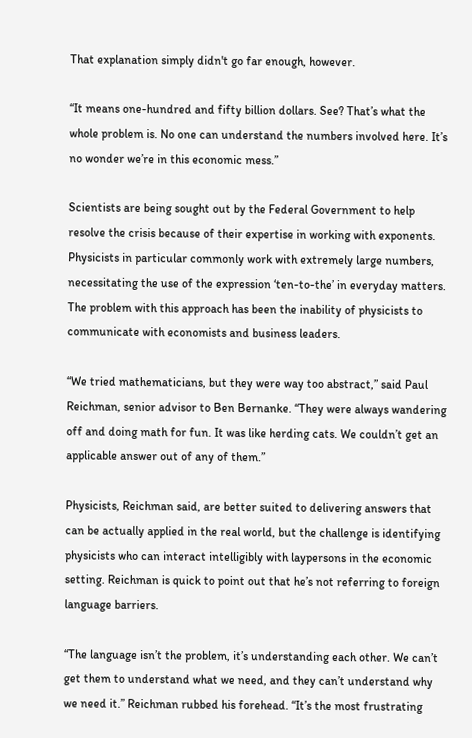That explanation simply didn't go far enough, however.

“It means one-hundred and fifty billion dollars. See? That’s what the whole problem is. No one can understand the numbers involved here. It’s no wonder we’re in this economic mess.”

Scientists are being sought out by the Federal Government to help resolve the crisis because of their expertise in working with exponents. Physicists in particular commonly work with extremely large numbers, necessitating the use of the expression ‘ten-to-the’ in everyday matters. The problem with this approach has been the inability of physicists to communicate with economists and business leaders.

“We tried mathematicians, but they were way too abstract,” said Paul Reichman, senior advisor to Ben Bernanke. “They were always wandering off and doing math for fun. It was like herding cats. We couldn’t get an applicable answer out of any of them.”

Physicists, Reichman said, are better suited to delivering answers that can be actually applied in the real world, but the challenge is identifying physicists who can interact intelligibly with laypersons in the economic setting. Reichman is quick to point out that he’s not referring to foreign language barriers.

“The language isn’t the problem, it’s understanding each other. We can’t get them to understand what we need, and they can’t understand why we need it.” Reichman rubbed his forehead. “It’s the most frustrating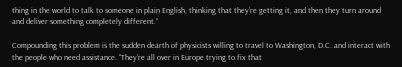thing in the world to talk to someone in plain English, thinking that they’re getting it, and then they turn around and deliver something completely different.”

Compounding this problem is the sudden dearth of physicists willing to travel to Washington, D.C. and interact with the people who need assistance. “They’re all over in Europe trying to fix that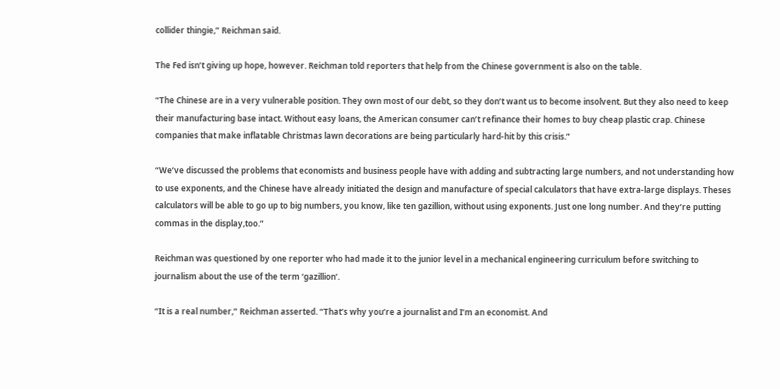collider thingie,” Reichman said.

The Fed isn’t giving up hope, however. Reichman told reporters that help from the Chinese government is also on the table.

“The Chinese are in a very vulnerable position. They own most of our debt, so they don’t want us to become insolvent. But they also need to keep their manufacturing base intact. Without easy loans, the American consumer can’t refinance their homes to buy cheap plastic crap. Chinese companies that make inflatable Christmas lawn decorations are being particularly hard-hit by this crisis.”

“We’ve discussed the problems that economists and business people have with adding and subtracting large numbers, and not understanding how to use exponents, and the Chinese have already initiated the design and manufacture of special calculators that have extra-large displays. Theses calculators will be able to go up to big numbers, you know, like ten gazillion, without using exponents. Just one long number. And they’re putting commas in the display,too.”

Reichman was questioned by one reporter who had made it to the junior level in a mechanical engineering curriculum before switching to journalism about the use of the term ‘gazillion’.

“It is a real number,” Reichman asserted. “That’s why you’re a journalist and I’m an economist. And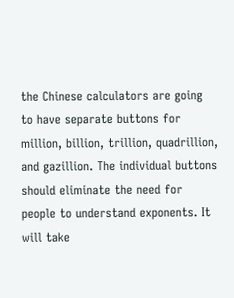the Chinese calculators are going to have separate buttons for million, billion, trillion, quadrillion, and gazillion. The individual buttons should eliminate the need for people to understand exponents. It will take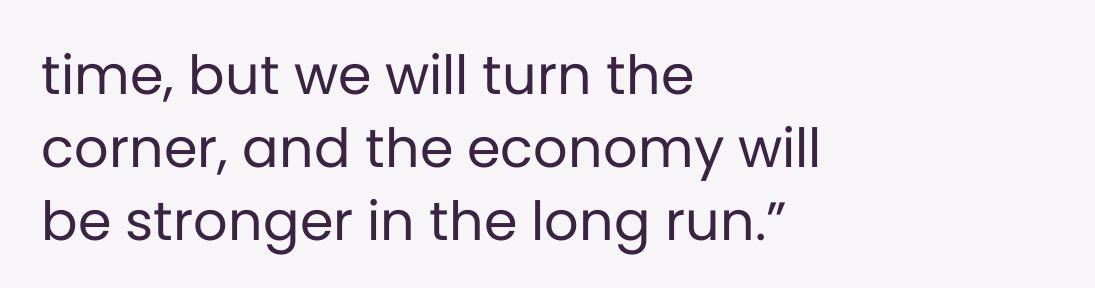time, but we will turn the corner, and the economy will be stronger in the long run.”